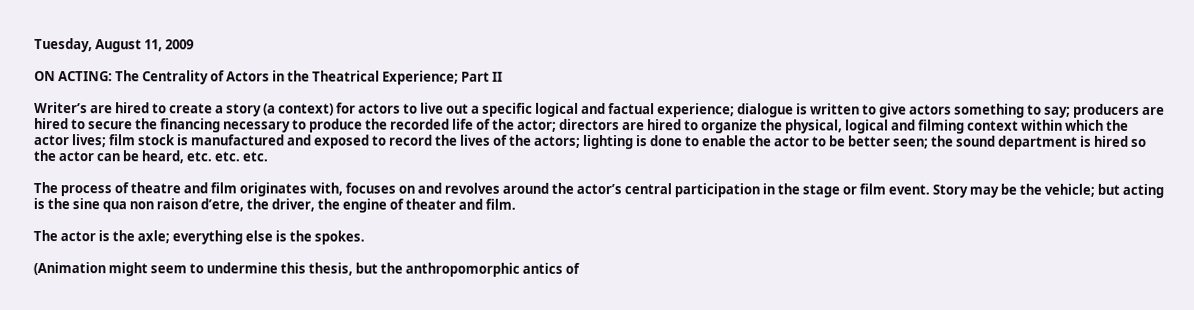Tuesday, August 11, 2009

ON ACTING: The Centrality of Actors in the Theatrical Experience; Part II

Writer’s are hired to create a story (a context) for actors to live out a specific logical and factual experience; dialogue is written to give actors something to say; producers are hired to secure the financing necessary to produce the recorded life of the actor; directors are hired to organize the physical, logical and filming context within which the actor lives; film stock is manufactured and exposed to record the lives of the actors; lighting is done to enable the actor to be better seen; the sound department is hired so the actor can be heard, etc. etc. etc.

The process of theatre and film originates with, focuses on and revolves around the actor’s central participation in the stage or film event. Story may be the vehicle; but acting is the sine qua non raison d’etre, the driver, the engine of theater and film.

The actor is the axle; everything else is the spokes.

(Animation might seem to undermine this thesis, but the anthropomorphic antics of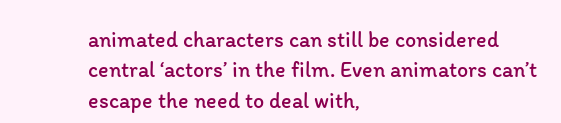animated characters can still be considered central ‘actors’ in the film. Even animators can’t escape the need to deal with,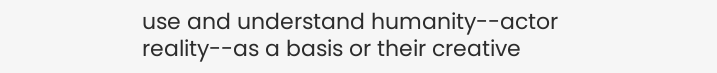use and understand humanity--actor reality--as a basis or their creative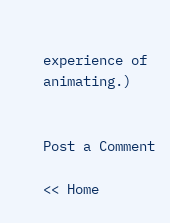experience of animating.)


Post a Comment

<< Home